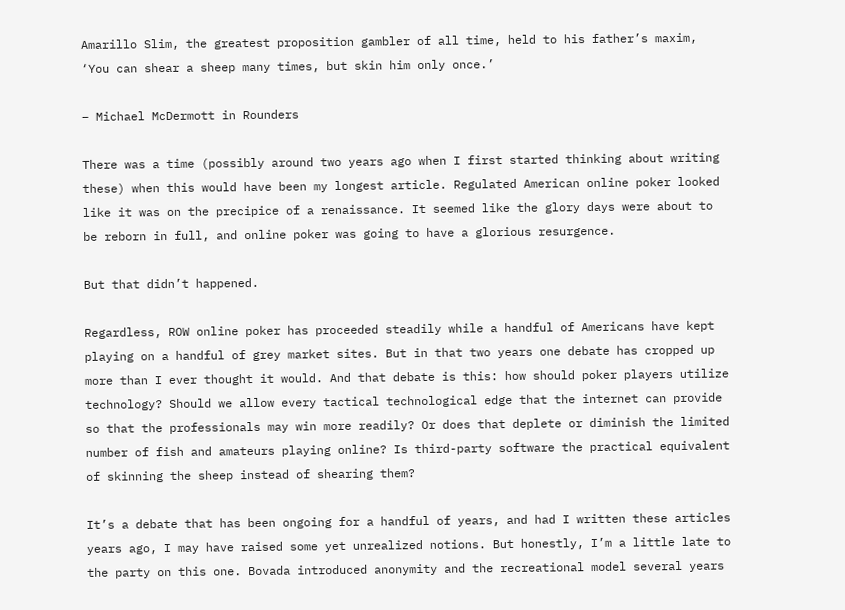Amarillo Slim, the greatest proposition gambler of all time, held to his father’s maxim, ‘You can shear a sheep many times, but skin him only once.’

– Michael McDermott in Rounders

There was a time (possibly around two years ago when I first started thinking about writing these) when this would have been my longest article. Regulated American online poker looked like it was on the precipice of a renaissance. It seemed like the glory days were about to be reborn in full, and online poker was going to have a glorious resurgence.

But that didn’t happened.

Regardless, ROW online poker has proceeded steadily while a handful of Americans have kept playing on a handful of grey market sites. But in that two years one debate has cropped up more than I ever thought it would. And that debate is this: how should poker players utilize technology? Should we allow every tactical technological edge that the internet can provide so that the professionals may win more readily? Or does that deplete or diminish the limited number of fish and amateurs playing online? Is third-party software the practical equivalent of skinning the sheep instead of shearing them?

It’s a debate that has been ongoing for a handful of years, and had I written these articles years ago, I may have raised some yet unrealized notions. But honestly, I’m a little late to the party on this one. Bovada introduced anonymity and the recreational model several years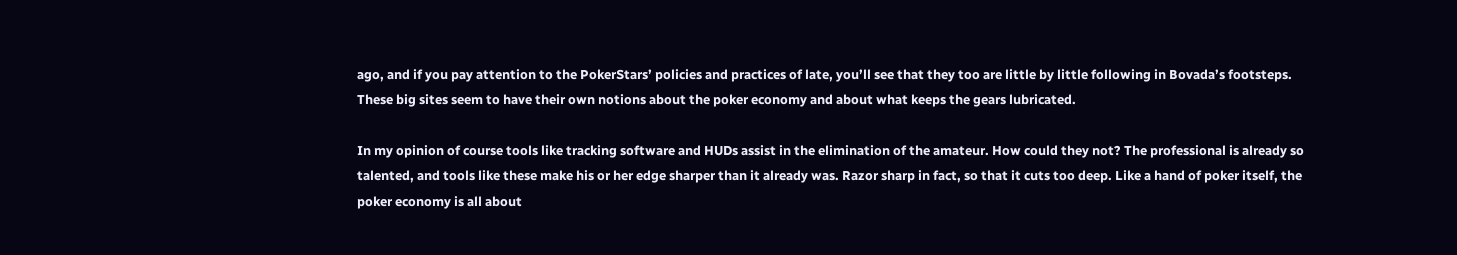ago, and if you pay attention to the PokerStars’ policies and practices of late, you’ll see that they too are little by little following in Bovada’s footsteps. These big sites seem to have their own notions about the poker economy and about what keeps the gears lubricated.

In my opinion of course tools like tracking software and HUDs assist in the elimination of the amateur. How could they not? The professional is already so talented, and tools like these make his or her edge sharper than it already was. Razor sharp in fact, so that it cuts too deep. Like a hand of poker itself, the poker economy is all about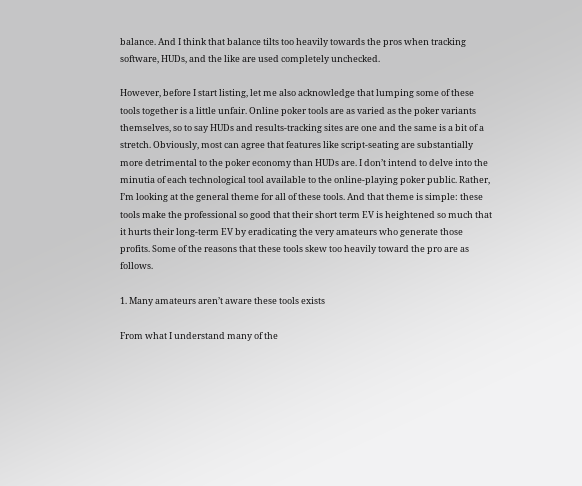balance. And I think that balance tilts too heavily towards the pros when tracking software, HUDs, and the like are used completely unchecked.

However, before I start listing, let me also acknowledge that lumping some of these tools together is a little unfair. Online poker tools are as varied as the poker variants themselves, so to say HUDs and results-tracking sites are one and the same is a bit of a stretch. Obviously, most can agree that features like script-seating are substantially more detrimental to the poker economy than HUDs are. I don’t intend to delve into the minutia of each technological tool available to the online-playing poker public. Rather, I’m looking at the general theme for all of these tools. And that theme is simple: these tools make the professional so good that their short term EV is heightened so much that it hurts their long-term EV by eradicating the very amateurs who generate those profits. Some of the reasons that these tools skew too heavily toward the pro are as follows.

1. Many amateurs aren’t aware these tools exists

From what I understand many of the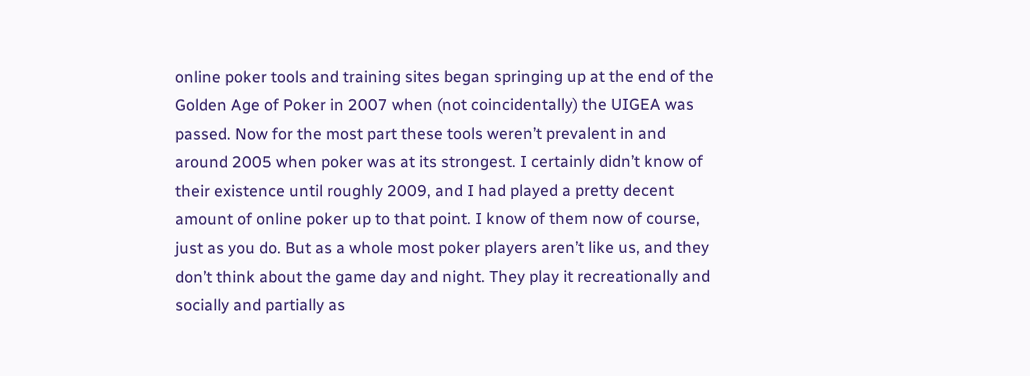online poker tools and training sites began springing up at the end of the Golden Age of Poker in 2007 when (not coincidentally) the UIGEA was passed. Now for the most part these tools weren’t prevalent in and around 2005 when poker was at its strongest. I certainly didn’t know of their existence until roughly 2009, and I had played a pretty decent amount of online poker up to that point. I know of them now of course, just as you do. But as a whole most poker players aren’t like us, and they don’t think about the game day and night. They play it recreationally and socially and partially as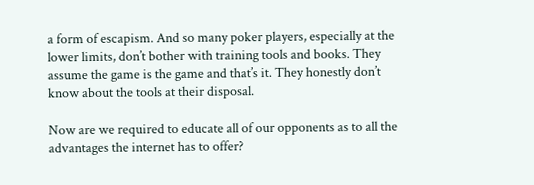a form of escapism. And so many poker players, especially at the lower limits, don’t bother with training tools and books. They assume the game is the game and that’s it. They honestly don’t know about the tools at their disposal.

Now are we required to educate all of our opponents as to all the advantages the internet has to offer?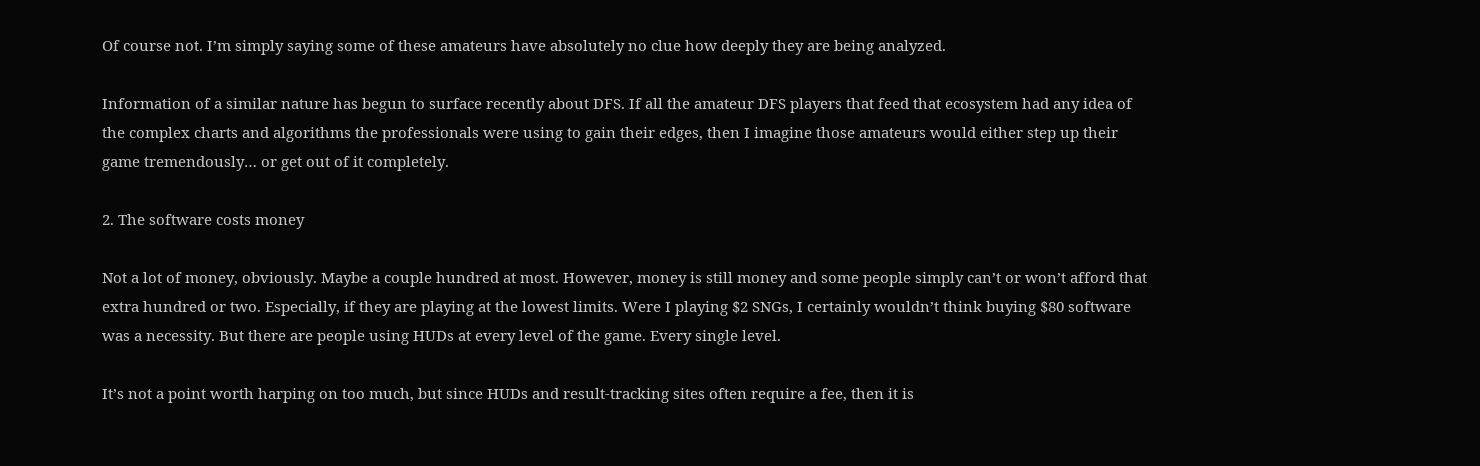Of course not. I’m simply saying some of these amateurs have absolutely no clue how deeply they are being analyzed.

Information of a similar nature has begun to surface recently about DFS. If all the amateur DFS players that feed that ecosystem had any idea of the complex charts and algorithms the professionals were using to gain their edges, then I imagine those amateurs would either step up their game tremendously… or get out of it completely.

2. The software costs money

Not a lot of money, obviously. Maybe a couple hundred at most. However, money is still money and some people simply can’t or won’t afford that extra hundred or two. Especially, if they are playing at the lowest limits. Were I playing $2 SNGs, I certainly wouldn’t think buying $80 software was a necessity. But there are people using HUDs at every level of the game. Every single level.

It’s not a point worth harping on too much, but since HUDs and result-tracking sites often require a fee, then it is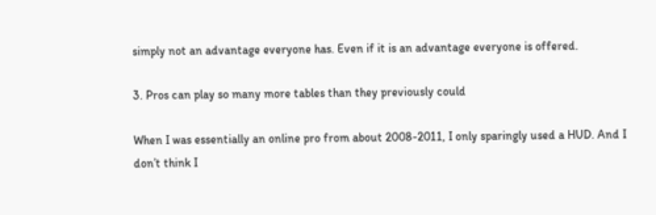simply not an advantage everyone has. Even if it is an advantage everyone is offered.

3. Pros can play so many more tables than they previously could

When I was essentially an online pro from about 2008-2011, I only sparingly used a HUD. And I don’t think I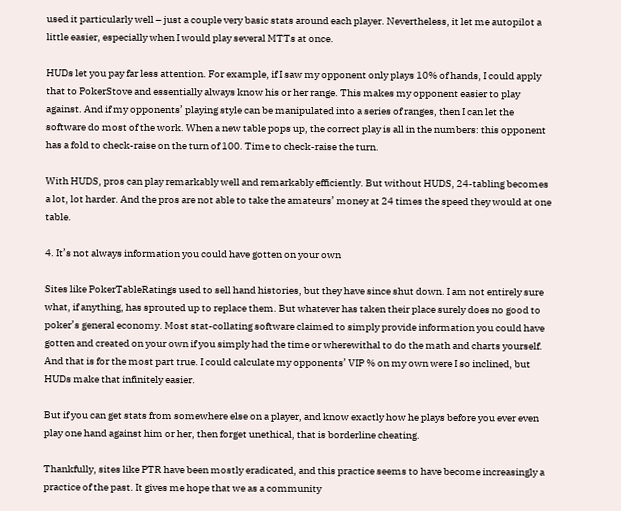used it particularly well – just a couple very basic stats around each player. Nevertheless, it let me autopilot a little easier, especially when I would play several MTTs at once.

HUDs let you pay far less attention. For example, if I saw my opponent only plays 10% of hands, I could apply that to PokerStove and essentially always know his or her range. This makes my opponent easier to play against. And if my opponents’ playing style can be manipulated into a series of ranges, then I can let the software do most of the work. When a new table pops up, the correct play is all in the numbers: this opponent has a fold to check-raise on the turn of 100. Time to check-raise the turn.

With HUDS, pros can play remarkably well and remarkably efficiently. But without HUDS, 24-tabling becomes a lot, lot harder. And the pros are not able to take the amateurs’ money at 24 times the speed they would at one table.

4. It’s not always information you could have gotten on your own

Sites like PokerTableRatings used to sell hand histories, but they have since shut down. I am not entirely sure what, if anything, has sprouted up to replace them. But whatever has taken their place surely does no good to poker’s general economy. Most stat-collating software claimed to simply provide information you could have gotten and created on your own if you simply had the time or wherewithal to do the math and charts yourself. And that is for the most part true. I could calculate my opponents’ VIP % on my own were I so inclined, but HUDs make that infinitely easier.

But if you can get stats from somewhere else on a player, and know exactly how he plays before you ever even play one hand against him or her, then forget unethical, that is borderline cheating.

Thankfully, sites like PTR have been mostly eradicated, and this practice seems to have become increasingly a practice of the past. It gives me hope that we as a community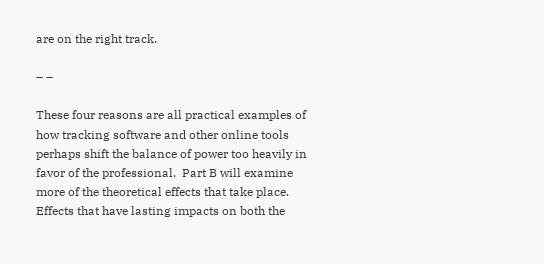are on the right track.

– –

These four reasons are all practical examples of how tracking software and other online tools perhaps shift the balance of power too heavily in favor of the professional.  Part B will examine more of the theoretical effects that take place. Effects that have lasting impacts on both the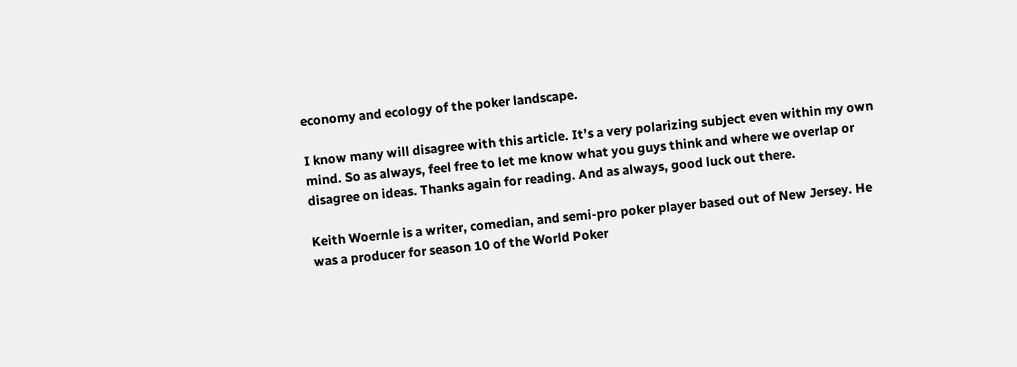economy and ecology of the poker landscape.

I know many will disagree with this article. It’s a very polarizing subject even within my own mind. So as always, feel free to let me know what you guys think and where we overlap or disagree on ideas. Thanks again for reading. And as always, good luck out there.

Keith Woernle is a writer, comedian, and semi-pro poker player based out of New Jersey. He was a producer for season 10 of the World Poker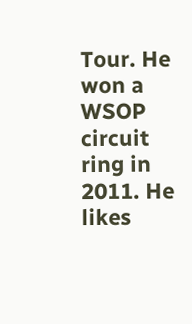Tour. He won a WSOP circuit ring in 2011. He likes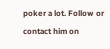poker a lot. Follow or contact him on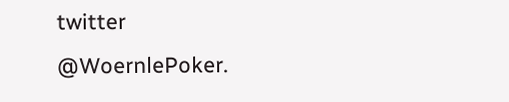twitter @WoernlePoker.